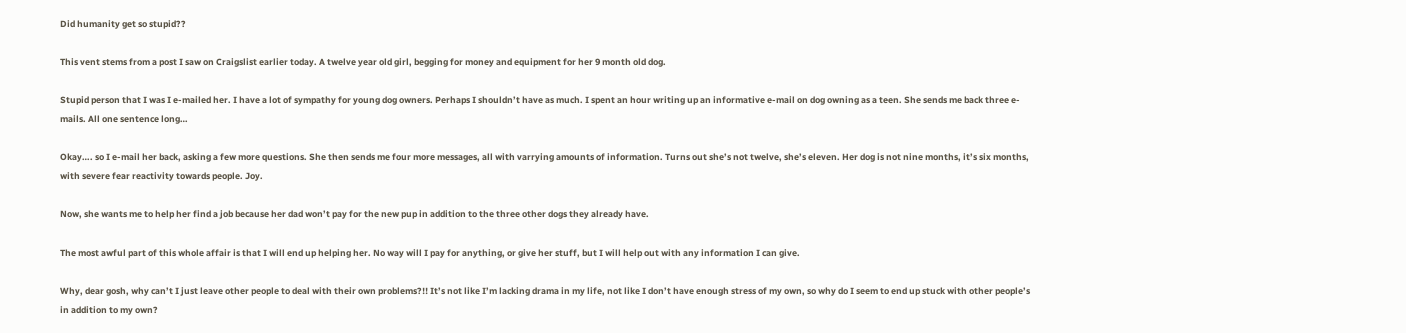Did humanity get so stupid??

This vent stems from a post I saw on Craigslist earlier today. A twelve year old girl, begging for money and equipment for her 9 month old dog.

Stupid person that I was I e-mailed her. I have a lot of sympathy for young dog owners. Perhaps I shouldn’t have as much. I spent an hour writing up an informative e-mail on dog owning as a teen. She sends me back three e-mails. All one sentence long…

Okay…. so I e-mail her back, asking a few more questions. She then sends me four more messages, all with varrying amounts of information. Turns out she’s not twelve, she’s eleven. Her dog is not nine months, it’s six months, with severe fear reactivity towards people. Joy.

Now, she wants me to help her find a job because her dad won’t pay for the new pup in addition to the three other dogs they already have.

The most awful part of this whole affair is that I will end up helping her. No way will I pay for anything, or give her stuff, but I will help out with any information I can give.

Why, dear gosh, why can’t I just leave other people to deal with their own problems?!! It’s not like I’m lacking drama in my life, not like I don’t have enough stress of my own, so why do I seem to end up stuck with other people’s in addition to my own?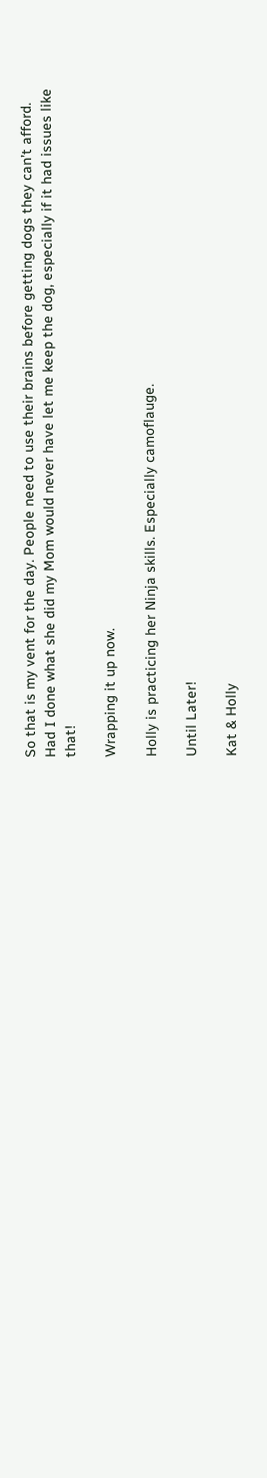So that is my vent for the day. People need to use their brains before getting dogs they can’t afford. Had I done what she did my Mom would never have let me keep the dog, especially if it had issues like that!

Wrapping it up now.

Holly is practicing her Ninja skills. Especially camoflauge.

Until Later!

Kat & Holly